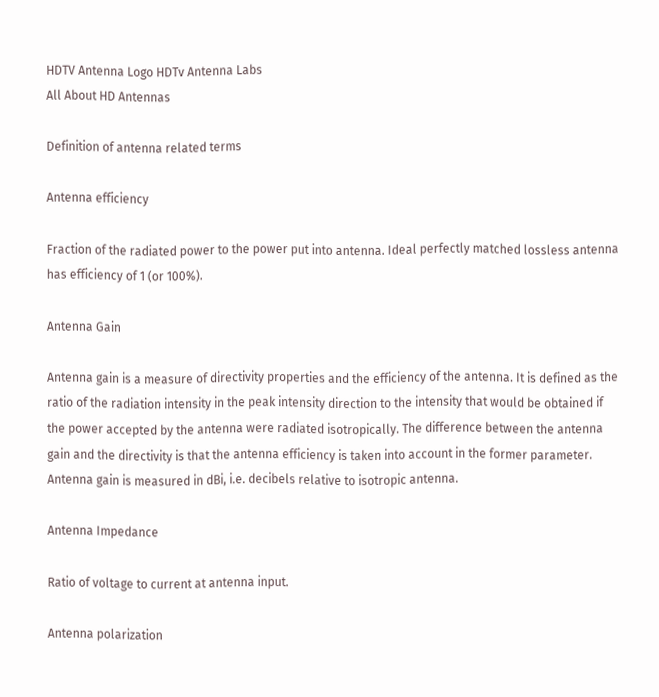HDTV Antenna Logo HDTv Antenna Labs
All About HD Antennas

Definition of antenna related terms

Antenna efficiency

Fraction of the radiated power to the power put into antenna. Ideal perfectly matched lossless antenna has efficiency of 1 (or 100%).

Antenna Gain

Antenna gain is a measure of directivity properties and the efficiency of the antenna. It is defined as the ratio of the radiation intensity in the peak intensity direction to the intensity that would be obtained if the power accepted by the antenna were radiated isotropically. The difference between the antenna gain and the directivity is that the antenna efficiency is taken into account in the former parameter. Antenna gain is measured in dBi, i.e. decibels relative to isotropic antenna.

Antenna Impedance

Ratio of voltage to current at antenna input.

Antenna polarization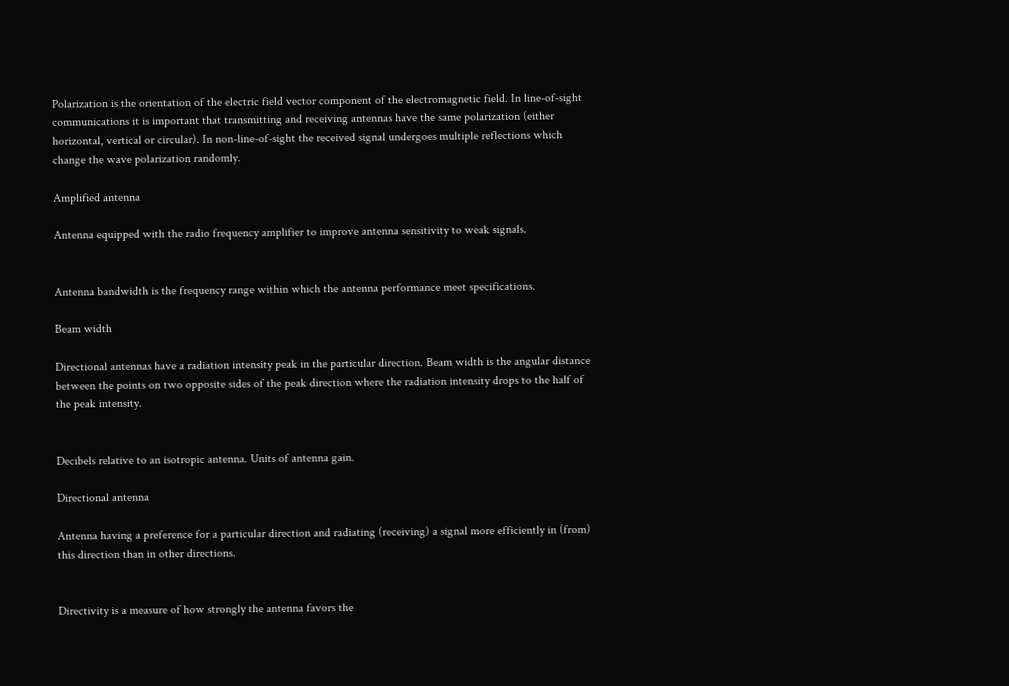Polarization is the orientation of the electric field vector component of the electromagnetic field. In line-of-sight communications it is important that transmitting and receiving antennas have the same polarization (either horizontal, vertical or circular). In non-line-of-sight the received signal undergoes multiple reflections which change the wave polarization randomly.

Amplified antenna

Antenna equipped with the radio frequency amplifier to improve antenna sensitivity to weak signals.


Antenna bandwidth is the frequency range within which the antenna performance meet specifications.

Beam width

Directional antennas have a radiation intensity peak in the particular direction. Beam width is the angular distance between the points on two opposite sides of the peak direction where the radiation intensity drops to the half of the peak intensity.


Decibels relative to an isotropic antenna. Units of antenna gain.

Directional antenna

Antenna having a preference for a particular direction and radiating (receiving) a signal more efficiently in (from) this direction than in other directions.


Directivity is a measure of how strongly the antenna favors the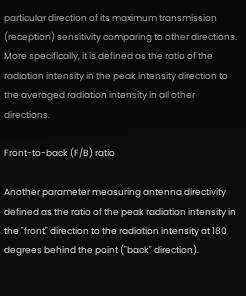particular direction of its maximum transmission (reception) sensitivity comparing to other directions. More specifically, it is defined as the ratio of the radiation intensity in the peak intensity direction to the averaged radiation intensity in all other directions.

Front-to-back (F/B) ratio

Another parameter measuring antenna directivity defined as the ratio of the peak radiation intensity in the "front" direction to the radiation intensity at 180 degrees behind the point ("back" direction).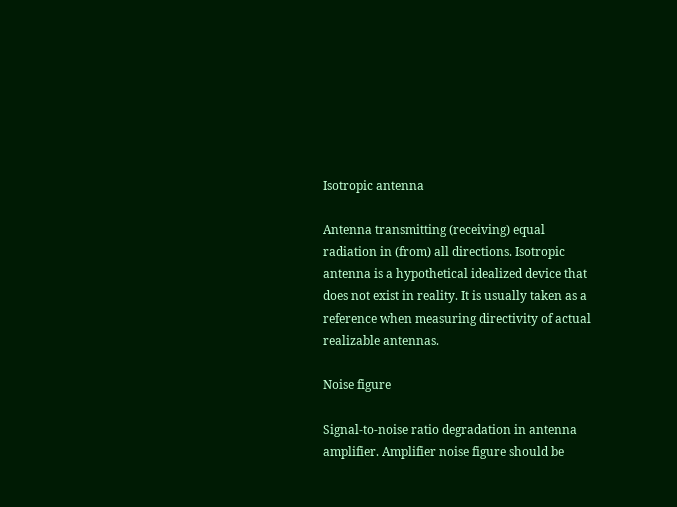Isotropic antenna

Antenna transmitting (receiving) equal radiation in (from) all directions. Isotropic antenna is a hypothetical idealized device that does not exist in reality. It is usually taken as a reference when measuring directivity of actual realizable antennas.

Noise figure

Signal-to-noise ratio degradation in antenna amplifier. Amplifier noise figure should be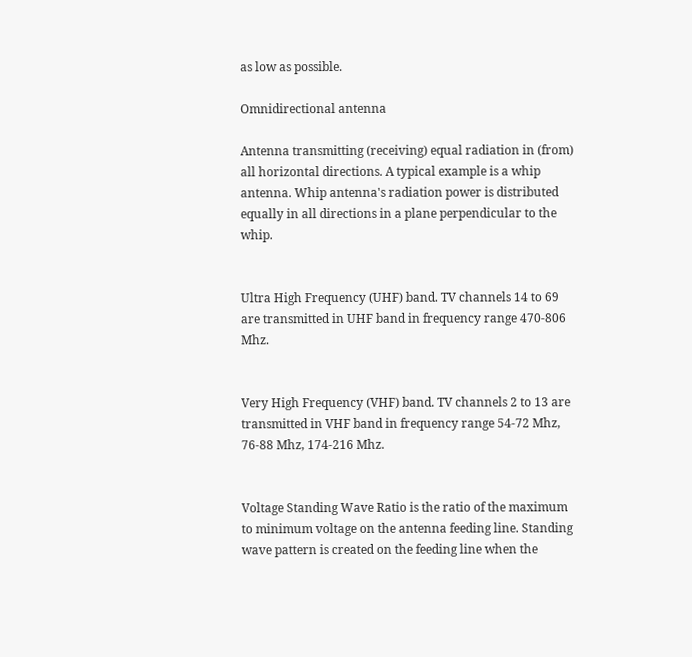as low as possible.

Omnidirectional antenna

Antenna transmitting (receiving) equal radiation in (from) all horizontal directions. A typical example is a whip antenna. Whip antenna's radiation power is distributed equally in all directions in a plane perpendicular to the whip.


Ultra High Frequency (UHF) band. TV channels 14 to 69 are transmitted in UHF band in frequency range 470-806 Mhz.


Very High Frequency (VHF) band. TV channels 2 to 13 are transmitted in VHF band in frequency range 54-72 Mhz, 76-88 Mhz, 174-216 Mhz.


Voltage Standing Wave Ratio is the ratio of the maximum to minimum voltage on the antenna feeding line. Standing wave pattern is created on the feeding line when the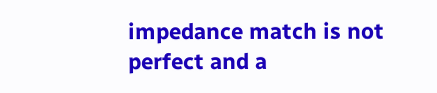impedance match is not perfect and a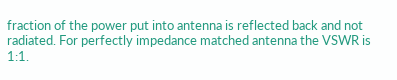fraction of the power put into antenna is reflected back and not radiated. For perfectly impedance matched antenna the VSWR is 1:1.